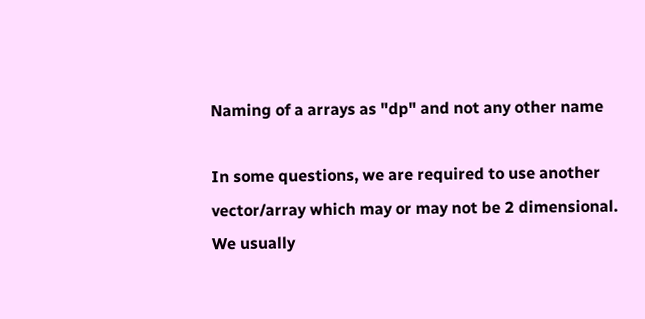Naming of a arrays as "dp" and not any other name

In some questions, we are required to use another vector/array which may or may not be 2 dimensional. We usually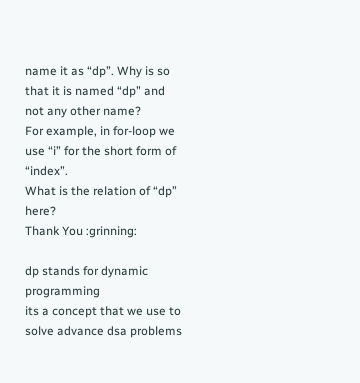name it as “dp”. Why is so that it is named “dp” and not any other name?
For example, in for-loop we use “i” for the short form of “index”.
What is the relation of “dp” here?
Thank You :grinning:

dp stands for dynamic programming
its a concept that we use to solve advance dsa problems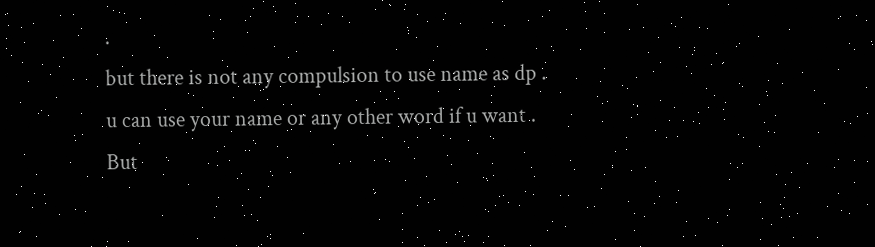.
but there is not any compulsion to use name as dp .
u can use your name or any other word if u want .
But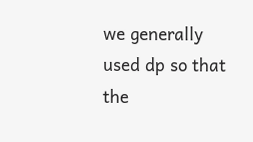we generally used dp so that the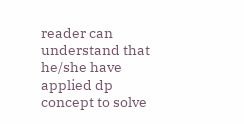reader can understand that he/she have applied dp concept to solve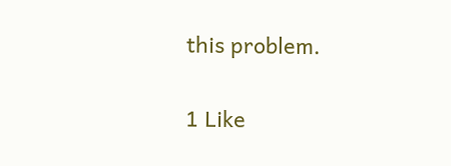this problem.

1 Like